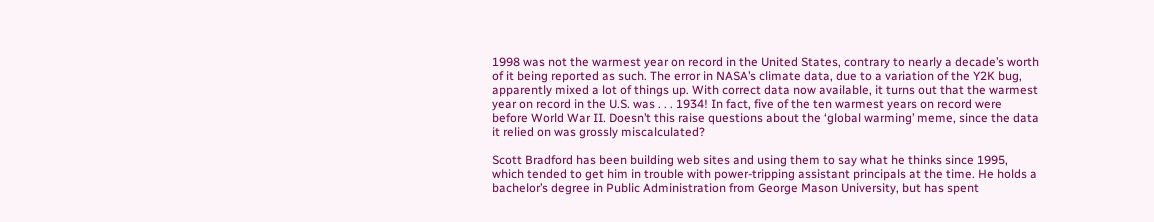1998 was not the warmest year on record in the United States, contrary to nearly a decade’s worth of it being reported as such. The error in NASA’s climate data, due to a variation of the Y2K bug, apparently mixed a lot of things up. With correct data now available, it turns out that the warmest year on record in the U.S. was . . . 1934! In fact, five of the ten warmest years on record were before World War II. Doesn’t this raise questions about the ‘global warming’ meme, since the data it relied on was grossly miscalculated?

Scott Bradford has been building web sites and using them to say what he thinks since 1995, which tended to get him in trouble with power-tripping assistant principals at the time. He holds a bachelor’s degree in Public Administration from George Mason University, but has spent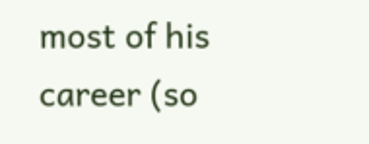most of his career (so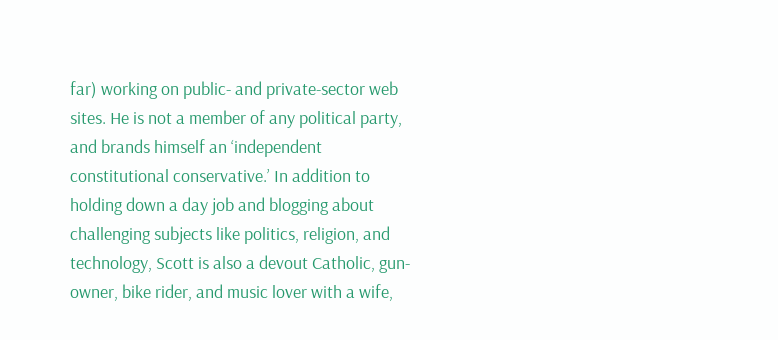far) working on public- and private-sector web sites. He is not a member of any political party, and brands himself an ‘independent constitutional conservative.’ In addition to holding down a day job and blogging about challenging subjects like politics, religion, and technology, Scott is also a devout Catholic, gun-owner, bike rider, and music lover with a wife,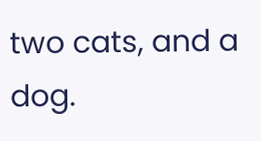two cats, and a dog.